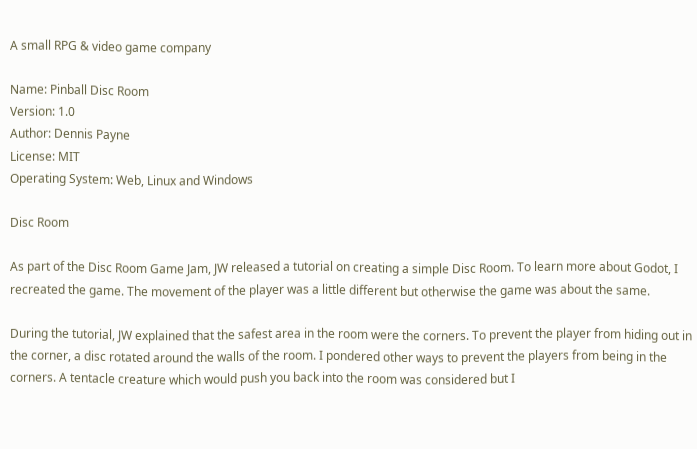A small RPG & video game company

Name: Pinball Disc Room
Version: 1.0
Author: Dennis Payne
License: MIT
Operating System: Web, Linux and Windows

Disc Room

As part of the Disc Room Game Jam, JW released a tutorial on creating a simple Disc Room. To learn more about Godot, I recreated the game. The movement of the player was a little different but otherwise the game was about the same.

During the tutorial, JW explained that the safest area in the room were the corners. To prevent the player from hiding out in the corner, a disc rotated around the walls of the room. I pondered other ways to prevent the players from being in the corners. A tentacle creature which would push you back into the room was considered but I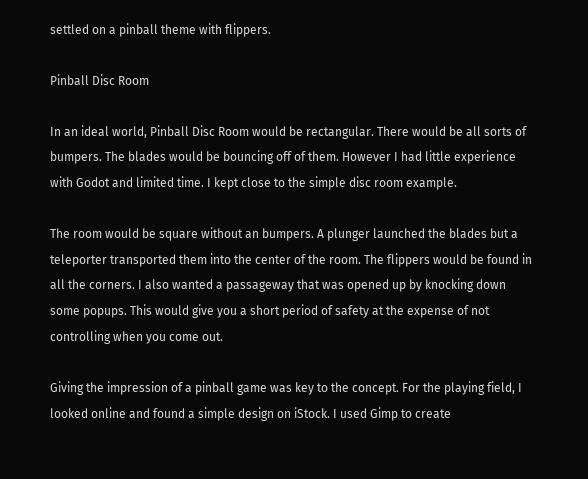settled on a pinball theme with flippers.

Pinball Disc Room

In an ideal world, Pinball Disc Room would be rectangular. There would be all sorts of bumpers. The blades would be bouncing off of them. However I had little experience with Godot and limited time. I kept close to the simple disc room example.

The room would be square without an bumpers. A plunger launched the blades but a teleporter transported them into the center of the room. The flippers would be found in all the corners. I also wanted a passageway that was opened up by knocking down some popups. This would give you a short period of safety at the expense of not controlling when you come out.

Giving the impression of a pinball game was key to the concept. For the playing field, I looked online and found a simple design on iStock. I used Gimp to create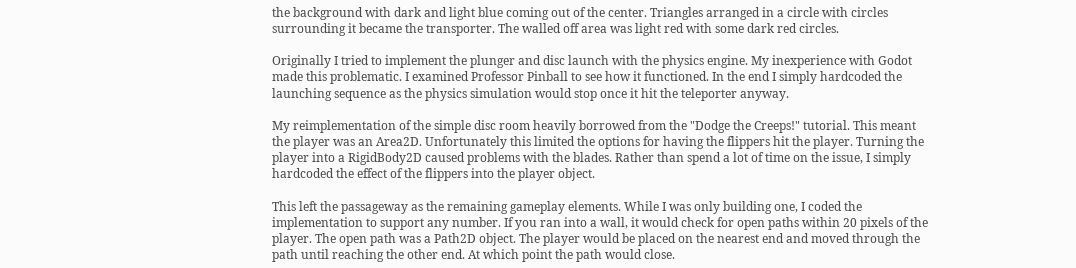the background with dark and light blue coming out of the center. Triangles arranged in a circle with circles surrounding it became the transporter. The walled off area was light red with some dark red circles.

Originally I tried to implement the plunger and disc launch with the physics engine. My inexperience with Godot made this problematic. I examined Professor Pinball to see how it functioned. In the end I simply hardcoded the launching sequence as the physics simulation would stop once it hit the teleporter anyway.

My reimplementation of the simple disc room heavily borrowed from the "Dodge the Creeps!" tutorial. This meant the player was an Area2D. Unfortunately this limited the options for having the flippers hit the player. Turning the player into a RigidBody2D caused problems with the blades. Rather than spend a lot of time on the issue, I simply hardcoded the effect of the flippers into the player object.

This left the passageway as the remaining gameplay elements. While I was only building one, I coded the implementation to support any number. If you ran into a wall, it would check for open paths within 20 pixels of the player. The open path was a Path2D object. The player would be placed on the nearest end and moved through the path until reaching the other end. At which point the path would close.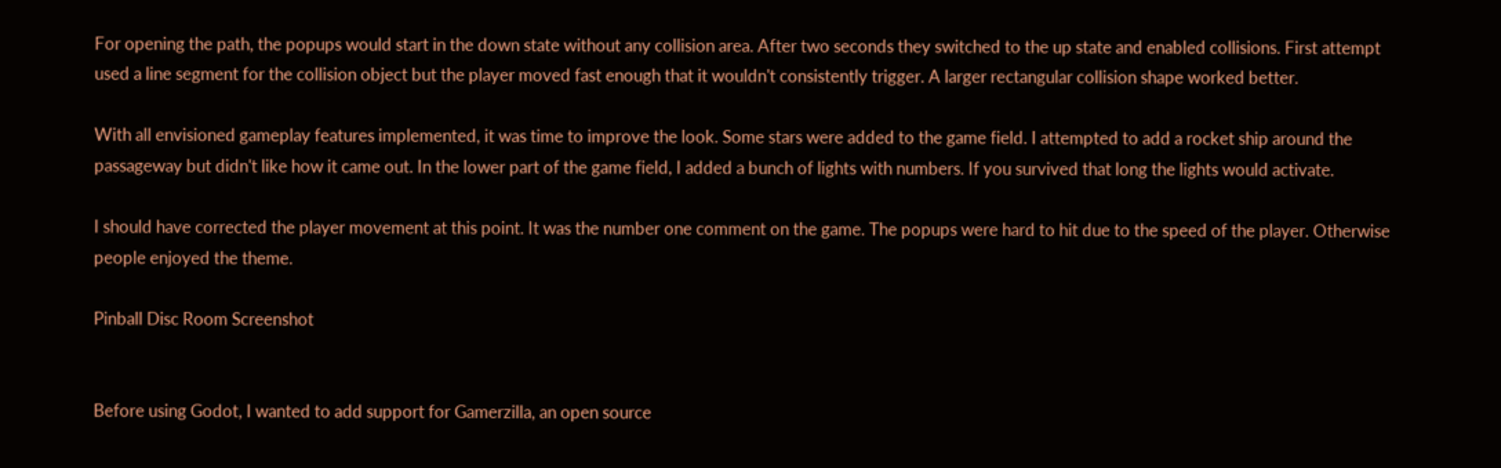For opening the path, the popups would start in the down state without any collision area. After two seconds they switched to the up state and enabled collisions. First attempt used a line segment for the collision object but the player moved fast enough that it wouldn't consistently trigger. A larger rectangular collision shape worked better.

With all envisioned gameplay features implemented, it was time to improve the look. Some stars were added to the game field. I attempted to add a rocket ship around the passageway but didn't like how it came out. In the lower part of the game field, I added a bunch of lights with numbers. If you survived that long the lights would activate.

I should have corrected the player movement at this point. It was the number one comment on the game. The popups were hard to hit due to the speed of the player. Otherwise people enjoyed the theme.

Pinball Disc Room Screenshot


Before using Godot, I wanted to add support for Gamerzilla, an open source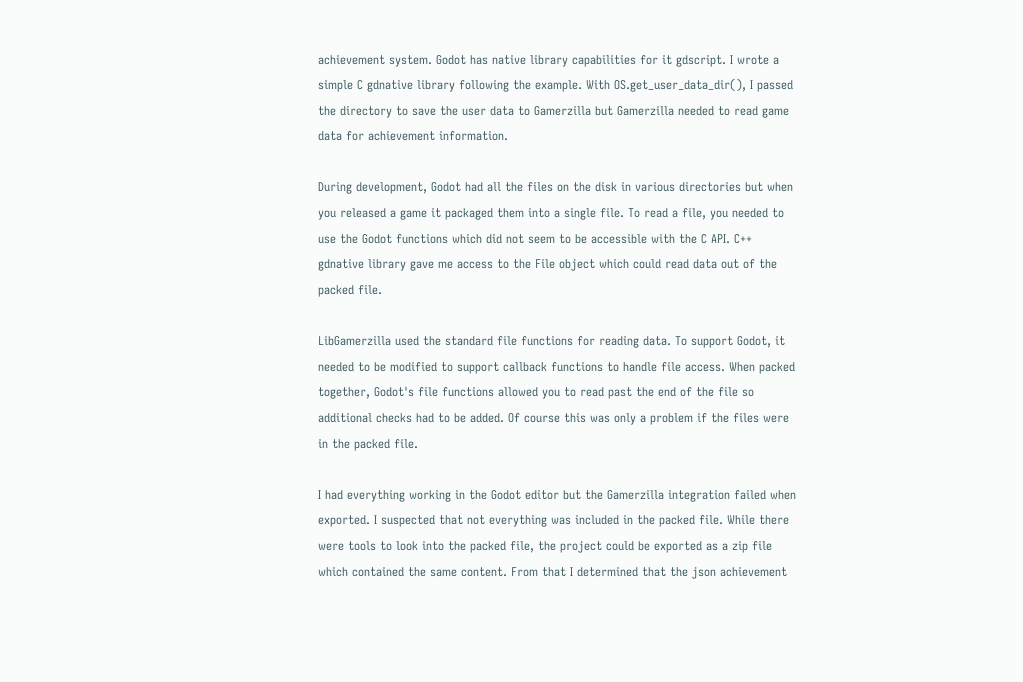achievement system. Godot has native library capabilities for it gdscript. I wrote a simple C gdnative library following the example. With OS.get_user_data_dir(), I passed the directory to save the user data to Gamerzilla but Gamerzilla needed to read game data for achievement information.

During development, Godot had all the files on the disk in various directories but when you released a game it packaged them into a single file. To read a file, you needed to use the Godot functions which did not seem to be accessible with the C API. C++ gdnative library gave me access to the File object which could read data out of the packed file.

LibGamerzilla used the standard file functions for reading data. To support Godot, it needed to be modified to support callback functions to handle file access. When packed together, Godot's file functions allowed you to read past the end of the file so additional checks had to be added. Of course this was only a problem if the files were in the packed file.

I had everything working in the Godot editor but the Gamerzilla integration failed when exported. I suspected that not everything was included in the packed file. While there were tools to look into the packed file, the project could be exported as a zip file which contained the same content. From that I determined that the json achievement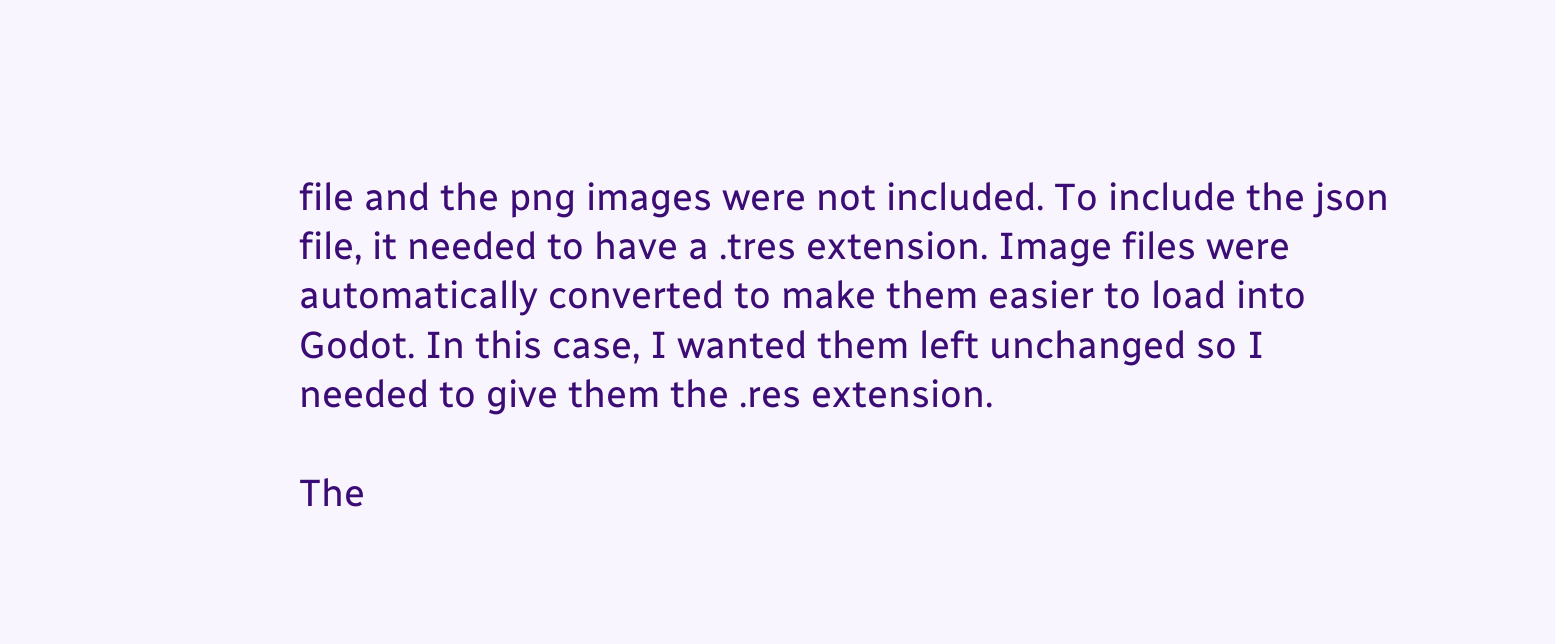file and the png images were not included. To include the json file, it needed to have a .tres extension. Image files were automatically converted to make them easier to load into Godot. In this case, I wanted them left unchanged so I needed to give them the .res extension.

The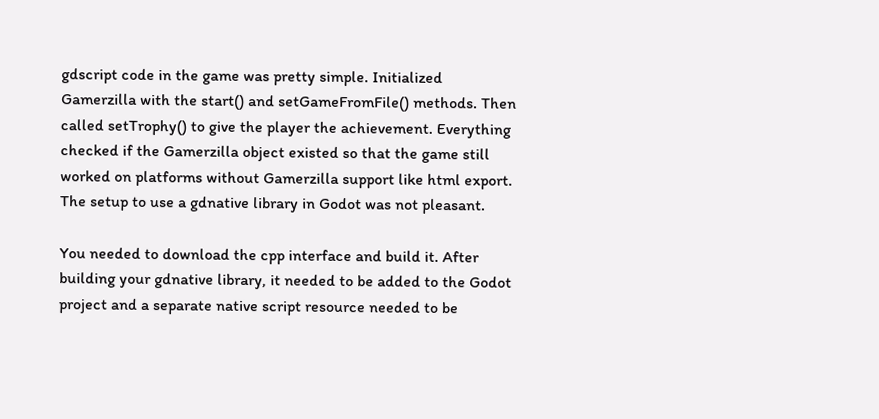gdscript code in the game was pretty simple. Initialized Gamerzilla with the start() and setGameFromFile() methods. Then called setTrophy() to give the player the achievement. Everything checked if the Gamerzilla object existed so that the game still worked on platforms without Gamerzilla support like html export. The setup to use a gdnative library in Godot was not pleasant.

You needed to download the cpp interface and build it. After building your gdnative library, it needed to be added to the Godot project and a separate native script resource needed to be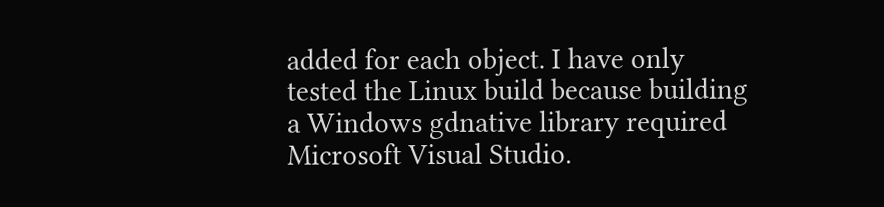added for each object. I have only tested the Linux build because building a Windows gdnative library required Microsoft Visual Studio.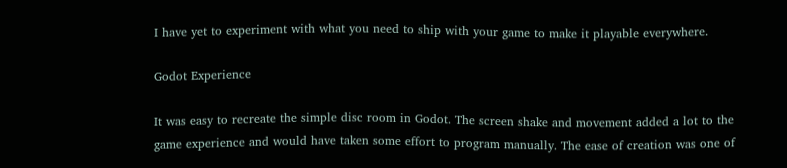I have yet to experiment with what you need to ship with your game to make it playable everywhere.

Godot Experience

It was easy to recreate the simple disc room in Godot. The screen shake and movement added a lot to the game experience and would have taken some effort to program manually. The ease of creation was one of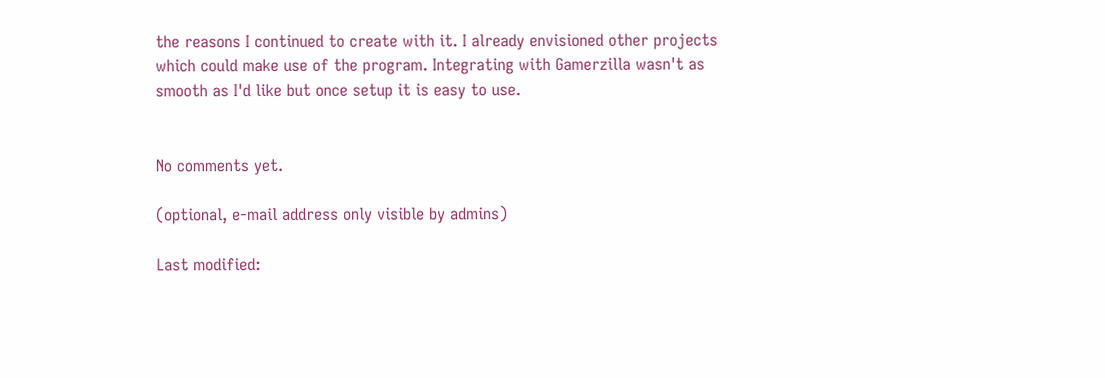the reasons I continued to create with it. I already envisioned other projects which could make use of the program. Integrating with Gamerzilla wasn't as smooth as I'd like but once setup it is easy to use.


No comments yet.

(optional, e-mail address only visible by admins)

Last modified: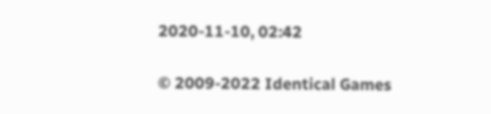2020-11-10, 02:42

© 2009-2022 Identical Games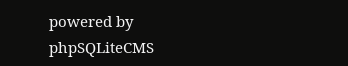powered by phpSQLiteCMS